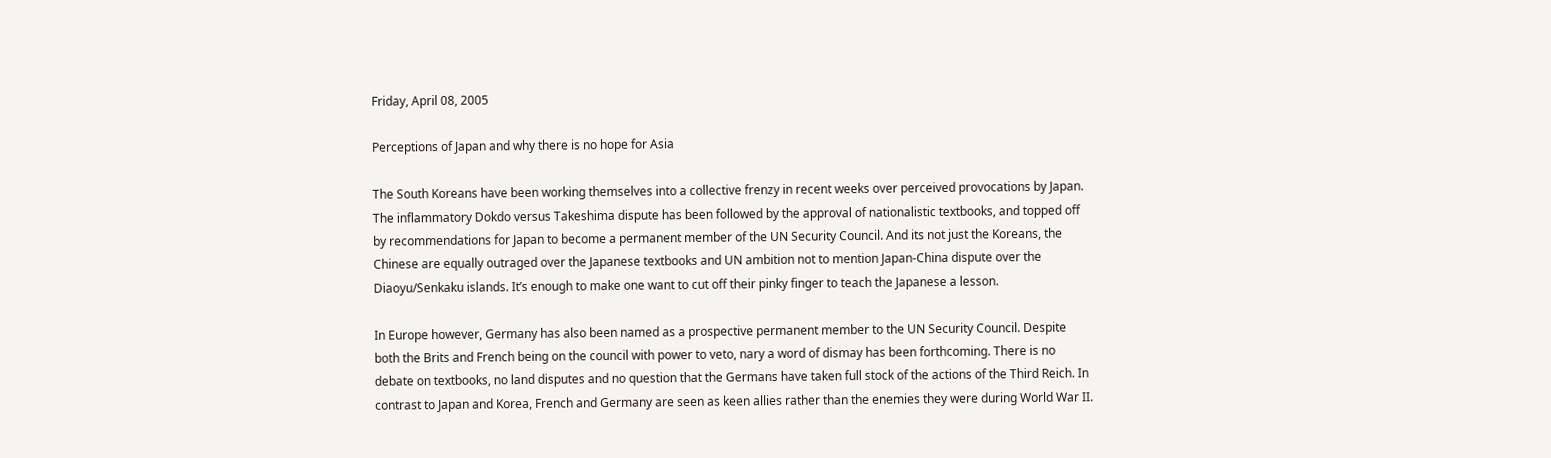Friday, April 08, 2005

Perceptions of Japan and why there is no hope for Asia

The South Koreans have been working themselves into a collective frenzy in recent weeks over perceived provocations by Japan. The inflammatory Dokdo versus Takeshima dispute has been followed by the approval of nationalistic textbooks, and topped off by recommendations for Japan to become a permanent member of the UN Security Council. And its not just the Koreans, the Chinese are equally outraged over the Japanese textbooks and UN ambition not to mention Japan-China dispute over the Diaoyu/Senkaku islands. It’s enough to make one want to cut off their pinky finger to teach the Japanese a lesson.

In Europe however, Germany has also been named as a prospective permanent member to the UN Security Council. Despite both the Brits and French being on the council with power to veto, nary a word of dismay has been forthcoming. There is no debate on textbooks, no land disputes and no question that the Germans have taken full stock of the actions of the Third Reich. In contrast to Japan and Korea, French and Germany are seen as keen allies rather than the enemies they were during World War II.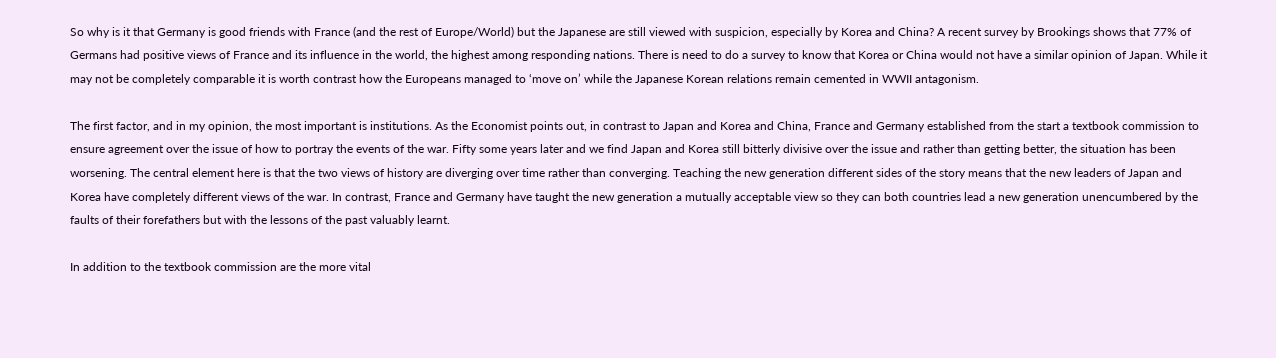So why is it that Germany is good friends with France (and the rest of Europe/World) but the Japanese are still viewed with suspicion, especially by Korea and China? A recent survey by Brookings shows that 77% of Germans had positive views of France and its influence in the world, the highest among responding nations. There is need to do a survey to know that Korea or China would not have a similar opinion of Japan. While it may not be completely comparable it is worth contrast how the Europeans managed to ‘move on’ while the Japanese Korean relations remain cemented in WWII antagonism.

The first factor, and in my opinion, the most important is institutions. As the Economist points out, in contrast to Japan and Korea and China, France and Germany established from the start a textbook commission to ensure agreement over the issue of how to portray the events of the war. Fifty some years later and we find Japan and Korea still bitterly divisive over the issue and rather than getting better, the situation has been worsening. The central element here is that the two views of history are diverging over time rather than converging. Teaching the new generation different sides of the story means that the new leaders of Japan and Korea have completely different views of the war. In contrast, France and Germany have taught the new generation a mutually acceptable view so they can both countries lead a new generation unencumbered by the faults of their forefathers but with the lessons of the past valuably learnt.

In addition to the textbook commission are the more vital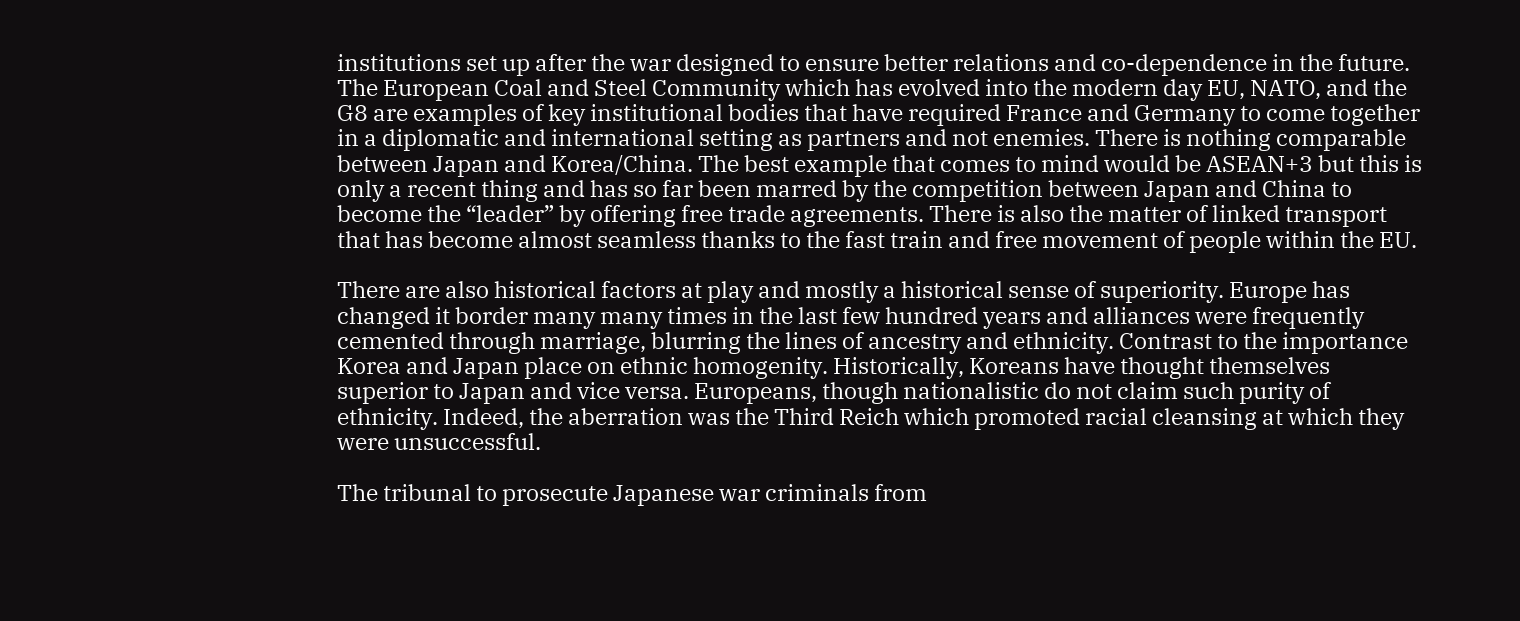institutions set up after the war designed to ensure better relations and co-dependence in the future. The European Coal and Steel Community which has evolved into the modern day EU, NATO, and the G8 are examples of key institutional bodies that have required France and Germany to come together in a diplomatic and international setting as partners and not enemies. There is nothing comparable between Japan and Korea/China. The best example that comes to mind would be ASEAN+3 but this is only a recent thing and has so far been marred by the competition between Japan and China to become the “leader” by offering free trade agreements. There is also the matter of linked transport that has become almost seamless thanks to the fast train and free movement of people within the EU.

There are also historical factors at play and mostly a historical sense of superiority. Europe has changed it border many many times in the last few hundred years and alliances were frequently cemented through marriage, blurring the lines of ancestry and ethnicity. Contrast to the importance Korea and Japan place on ethnic homogenity. Historically, Koreans have thought themselves superior to Japan and vice versa. Europeans, though nationalistic do not claim such purity of ethnicity. Indeed, the aberration was the Third Reich which promoted racial cleansing at which they were unsuccessful.

The tribunal to prosecute Japanese war criminals from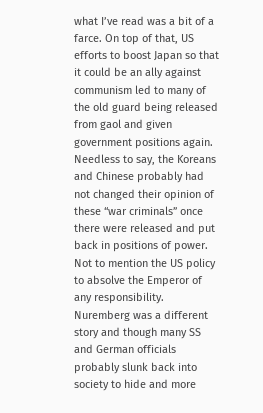what I’ve read was a bit of a farce. On top of that, US efforts to boost Japan so that it could be an ally against communism led to many of the old guard being released from gaol and given government positions again. Needless to say, the Koreans and Chinese probably had not changed their opinion of these “war criminals” once there were released and put back in positions of power. Not to mention the US policy to absolve the Emperor of any responsibility. Nuremberg was a different story and though many SS and German officials probably slunk back into society to hide and more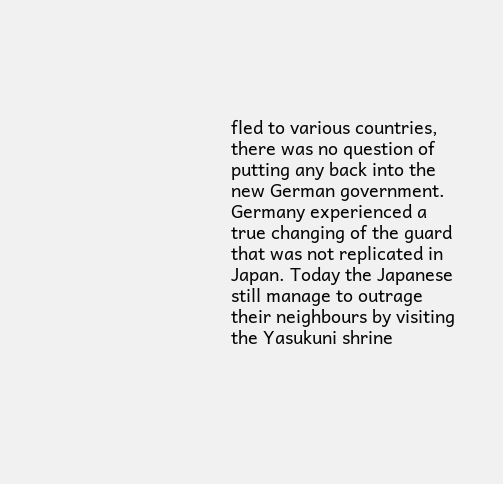fled to various countries, there was no question of putting any back into the new German government. Germany experienced a true changing of the guard that was not replicated in Japan. Today the Japanese still manage to outrage their neighbours by visiting the Yasukuni shrine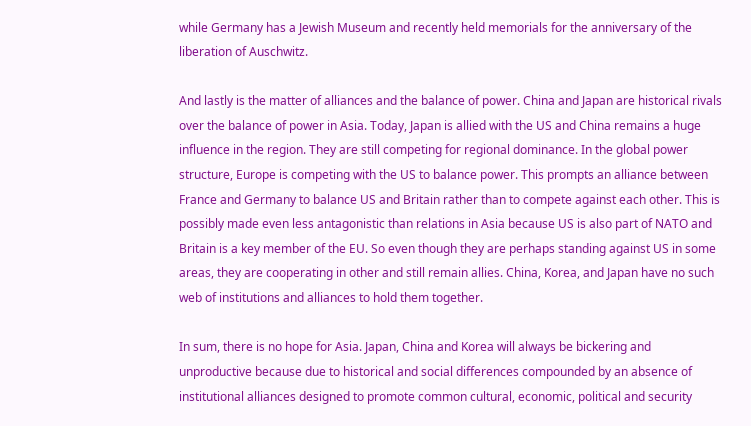while Germany has a Jewish Museum and recently held memorials for the anniversary of the liberation of Auschwitz.

And lastly is the matter of alliances and the balance of power. China and Japan are historical rivals over the balance of power in Asia. Today, Japan is allied with the US and China remains a huge influence in the region. They are still competing for regional dominance. In the global power structure, Europe is competing with the US to balance power. This prompts an alliance between France and Germany to balance US and Britain rather than to compete against each other. This is possibly made even less antagonistic than relations in Asia because US is also part of NATO and Britain is a key member of the EU. So even though they are perhaps standing against US in some areas, they are cooperating in other and still remain allies. China, Korea, and Japan have no such web of institutions and alliances to hold them together.

In sum, there is no hope for Asia. Japan, China and Korea will always be bickering and unproductive because due to historical and social differences compounded by an absence of institutional alliances designed to promote common cultural, economic, political and security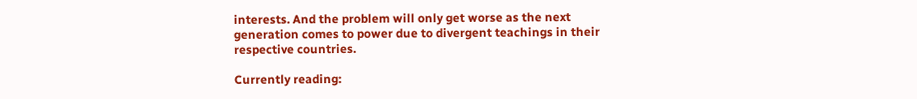interests. And the problem will only get worse as the next generation comes to power due to divergent teachings in their respective countries.

Currently reading: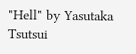"Hell" by Yasutaka Tsutsui